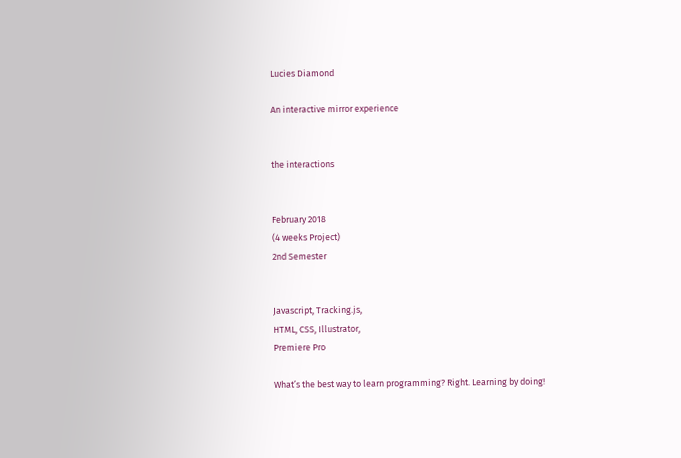Lucies Diamond

An interactive mirror experience


the interactions


February 2018
(4 weeks Project)
2nd Semester


Javascript, Tracking.js,
HTML, CSS, Illustrator,
Premiere Pro

What’s the best way to learn programming? Right. Learning by doing!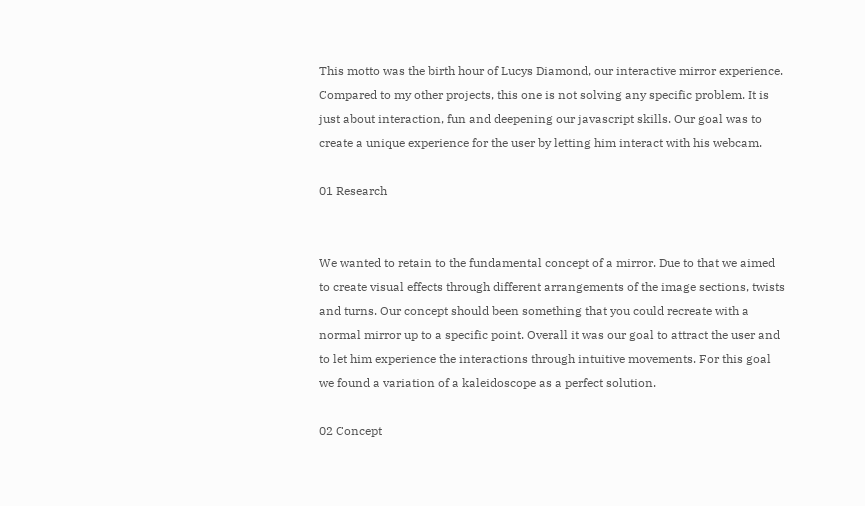This motto was the birth hour of Lucys Diamond, our interactive mirror experience. Compared to my other projects, this one is not solving any specific problem. It is just about interaction, fun and deepening our javascript skills. Our goal was to create a unique experience for the user by letting him interact with his webcam.

01 Research


We wanted to retain to the fundamental concept of a mirror. Due to that we aimed to create visual effects through different arrangements of the image sections, twists and turns. Our concept should been something that you could recreate with a normal mirror up to a specific point. Overall it was our goal to attract the user and to let him experience the interactions through intuitive movements. For this goal we found a variation of a kaleidoscope as a perfect solution.

02 Concept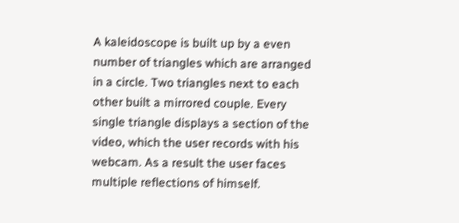A kaleidoscope is built up by a even number of triangles which are arranged in a circle. Two triangles next to each other built a mirrored couple. Every single triangle displays a section of the video, which the user records with his webcam. As a result the user faces multiple reflections of himself.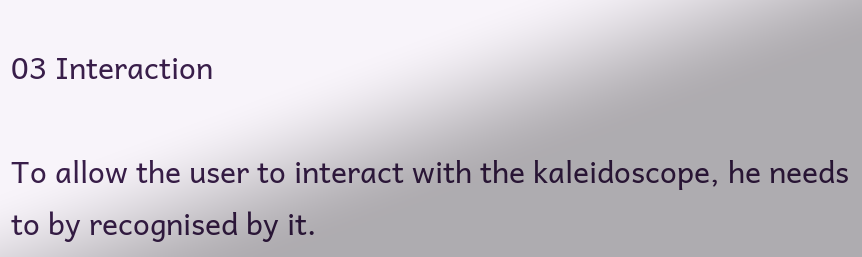03 Interaction

To allow the user to interact with the kaleidoscope, he needs to by recognised by it.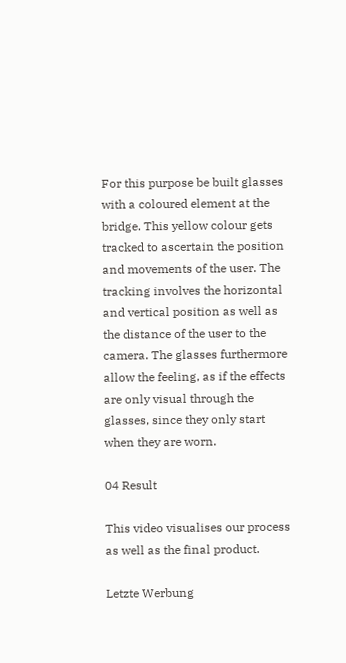For this purpose be built glasses with a coloured element at the bridge. This yellow colour gets tracked to ascertain the position and movements of the user. The tracking involves the horizontal and vertical position as well as the distance of the user to the camera. The glasses furthermore allow the feeling, as if the effects are only visual through the glasses, since they only start when they are worn.

04 Result

This video visualises our process as well as the final product.

Letzte Werbung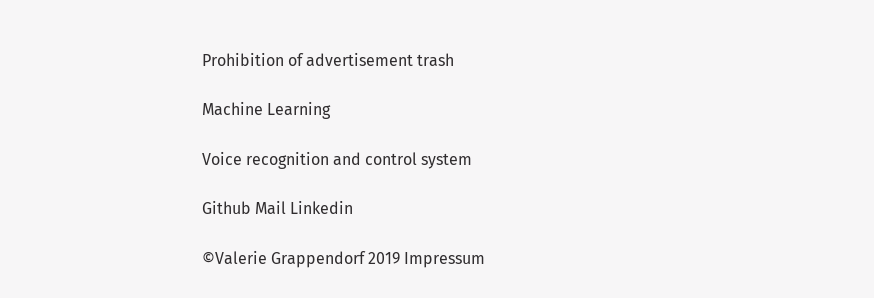Prohibition of advertisement trash

Machine Learning

Voice recognition and control system

Github Mail Linkedin

©Valerie Grappendorf 2019 Impressum